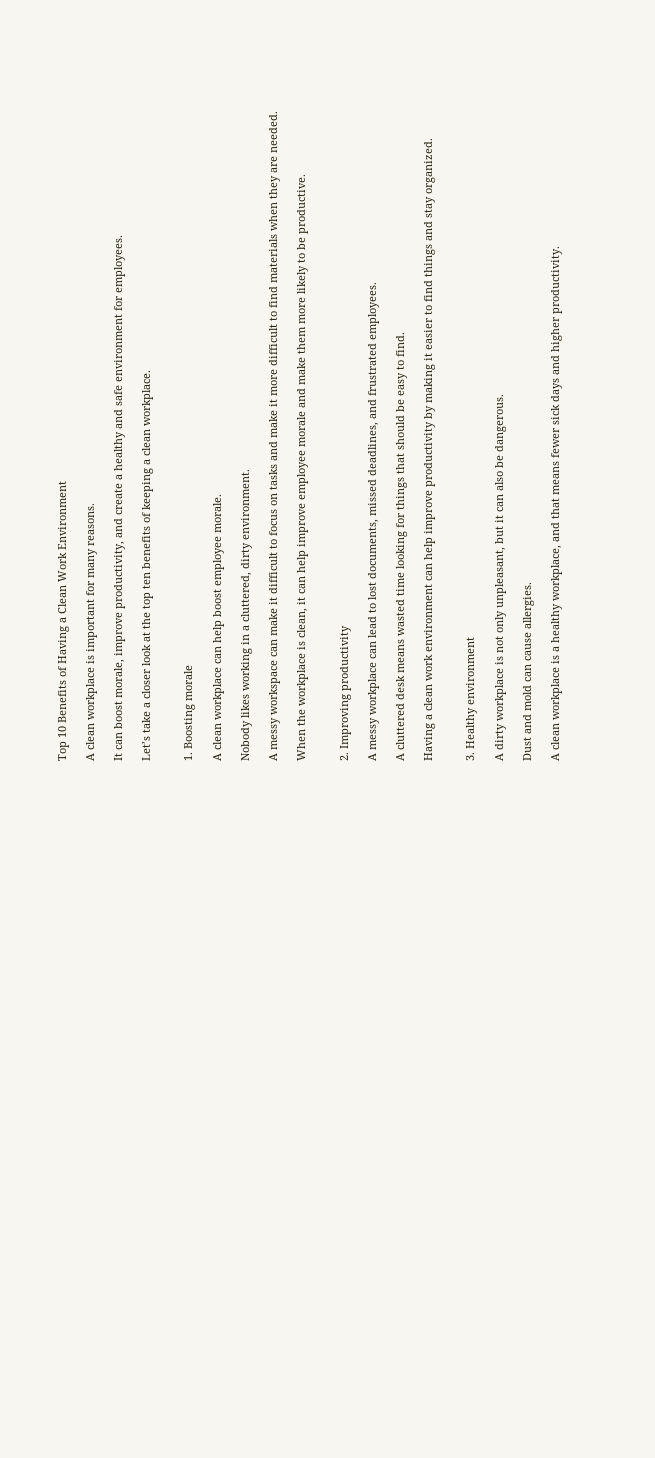Top 10 Benefits of Having a Clean Work Environment

A clean workplace is important for many reasons.

It can boost morale, improve productivity, and create a healthy and safe environment for employees.

Let’s take a closer look at the top ten benefits of keeping a clean workplace.


1. Boosting morale

A clean workplace can help boost employee morale.

Nobody likes working in a cluttered, dirty environment.

A messy workspace can make it difficult to focus on tasks and make it more difficult to find materials when they are needed.

When the workplace is clean, it can help improve employee morale and make them more likely to be productive.


2. Improving productivity

A messy workplace can lead to lost documents, missed deadlines, and frustrated employees.

A cluttered desk means wasted time looking for things that should be easy to find.

Having a clean work environment can help improve productivity by making it easier to find things and stay organized.


3. Healthy environment

A dirty workplace is not only unpleasant, but it can also be dangerous.

Dust and mold can cause allergies.

A clean workplace is a healthy workplace, and that means fewer sick days and higher productivity.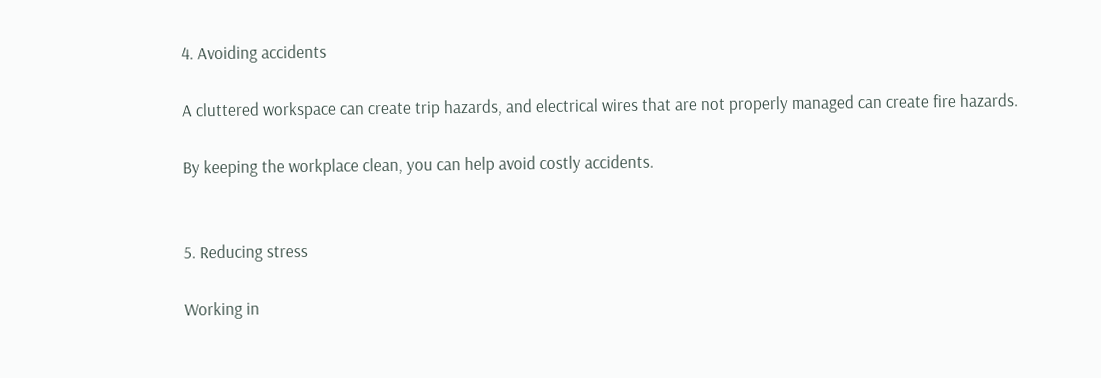4. Avoiding accidents

A cluttered workspace can create trip hazards, and electrical wires that are not properly managed can create fire hazards.

By keeping the workplace clean, you can help avoid costly accidents.


5. Reducing stress

Working in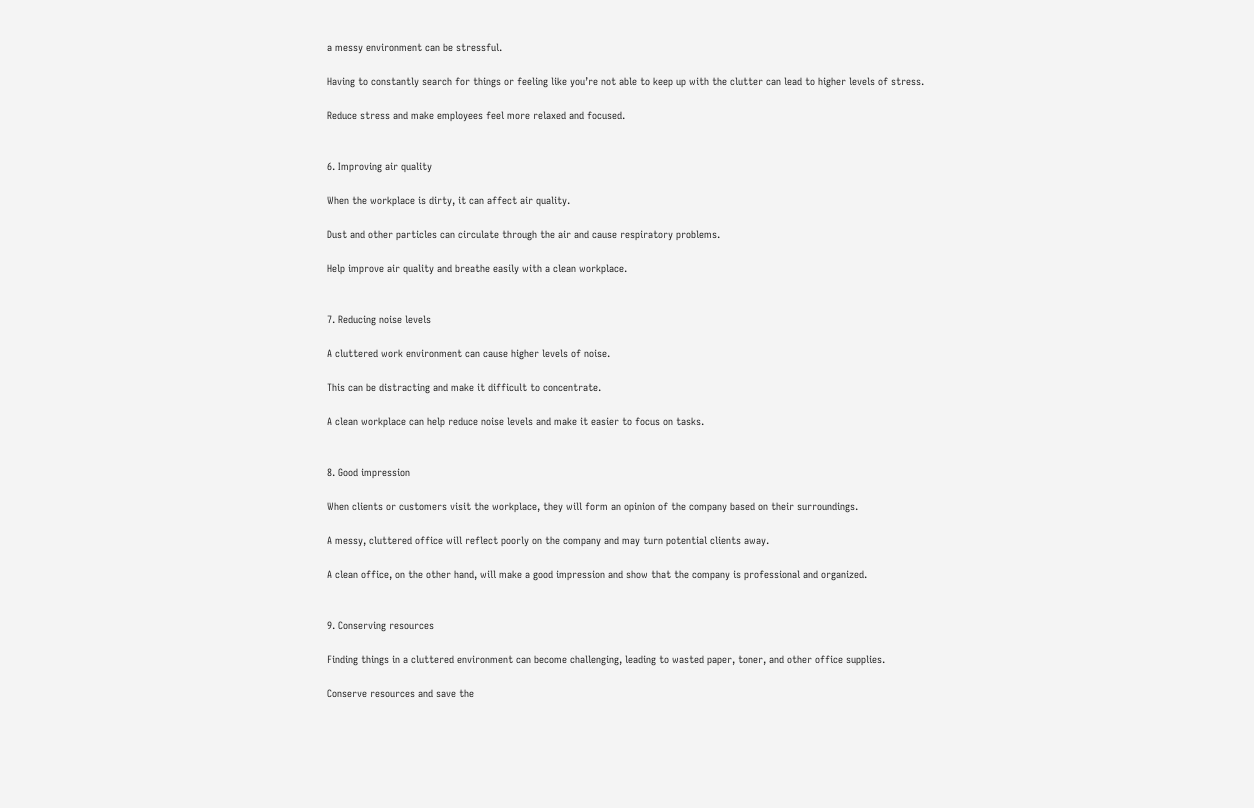a messy environment can be stressful.

Having to constantly search for things or feeling like you’re not able to keep up with the clutter can lead to higher levels of stress.

Reduce stress and make employees feel more relaxed and focused.


6. Improving air quality

When the workplace is dirty, it can affect air quality.

Dust and other particles can circulate through the air and cause respiratory problems.

Help improve air quality and breathe easily with a clean workplace.


7. Reducing noise levels

A cluttered work environment can cause higher levels of noise.

This can be distracting and make it difficult to concentrate.

A clean workplace can help reduce noise levels and make it easier to focus on tasks.


8. Good impression

When clients or customers visit the workplace, they will form an opinion of the company based on their surroundings.

A messy, cluttered office will reflect poorly on the company and may turn potential clients away.

A clean office, on the other hand, will make a good impression and show that the company is professional and organized.


9. Conserving resources

Finding things in a cluttered environment can become challenging, leading to wasted paper, toner, and other office supplies.

Conserve resources and save the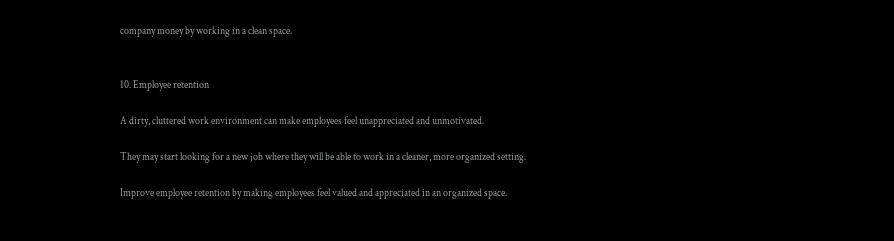company money by working in a clean space.


10. Employee retention

A dirty, cluttered work environment can make employees feel unappreciated and unmotivated.

They may start looking for a new job where they will be able to work in a cleaner, more organized setting.

Improve employee retention by making employees feel valued and appreciated in an organized space.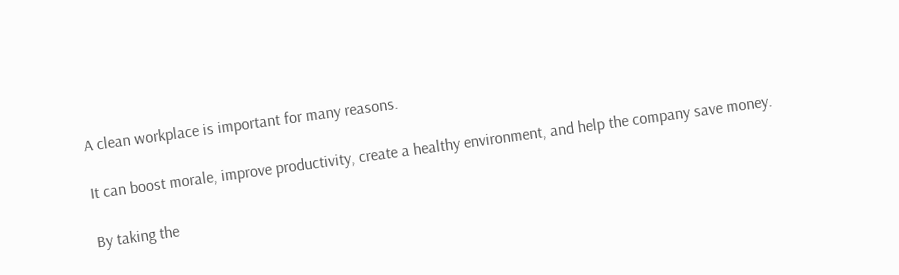A clean workplace is important for many reasons.

It can boost morale, improve productivity, create a healthy environment, and help the company save money.

By taking the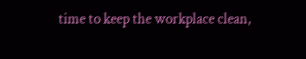time to keep the workplace clean,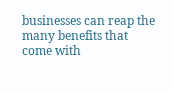businesses can reap the many benefits that come with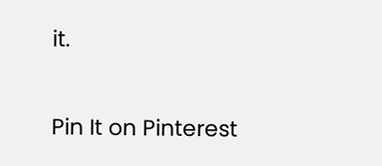it.

Pin It on Pinterest